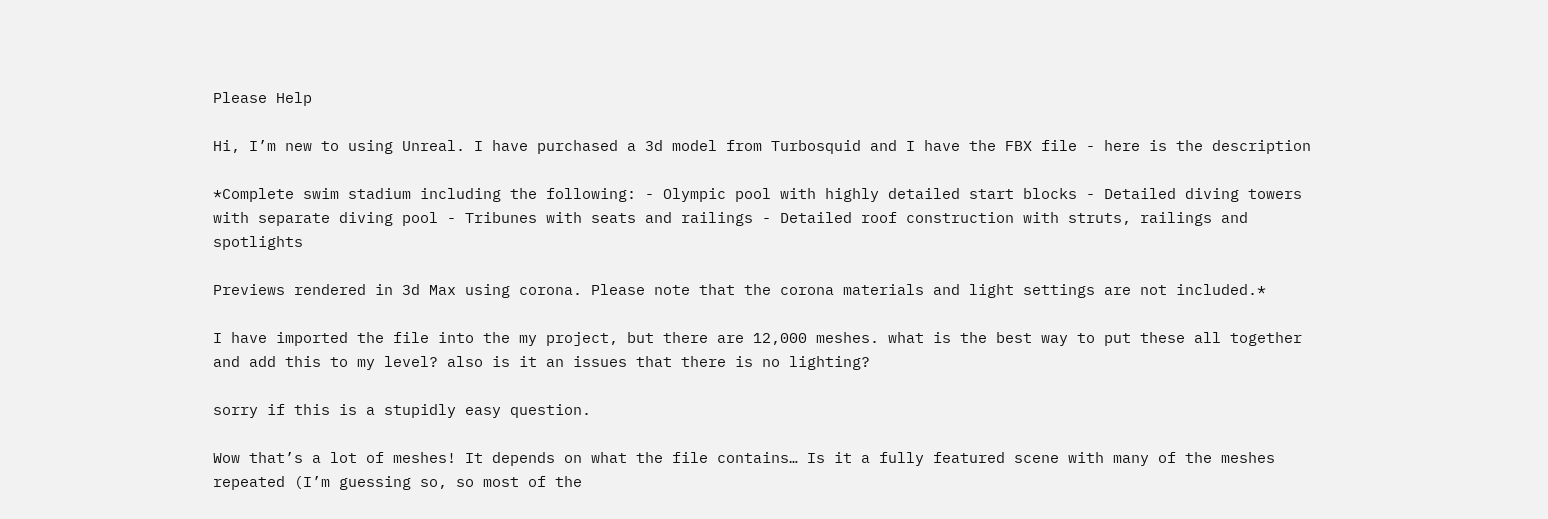Please Help

Hi, I’m new to using Unreal. I have purchased a 3d model from Turbosquid and I have the FBX file - here is the description

*Complete swim stadium including the following: - Olympic pool with highly detailed start blocks - Detailed diving towers with separate diving pool - Tribunes with seats and railings - Detailed roof construction with struts, railings and spotlights

Previews rendered in 3d Max using corona. Please note that the corona materials and light settings are not included.*

I have imported the file into the my project, but there are 12,000 meshes. what is the best way to put these all together and add this to my level? also is it an issues that there is no lighting?

sorry if this is a stupidly easy question.

Wow that’s a lot of meshes! It depends on what the file contains… Is it a fully featured scene with many of the meshes repeated (I’m guessing so, so most of the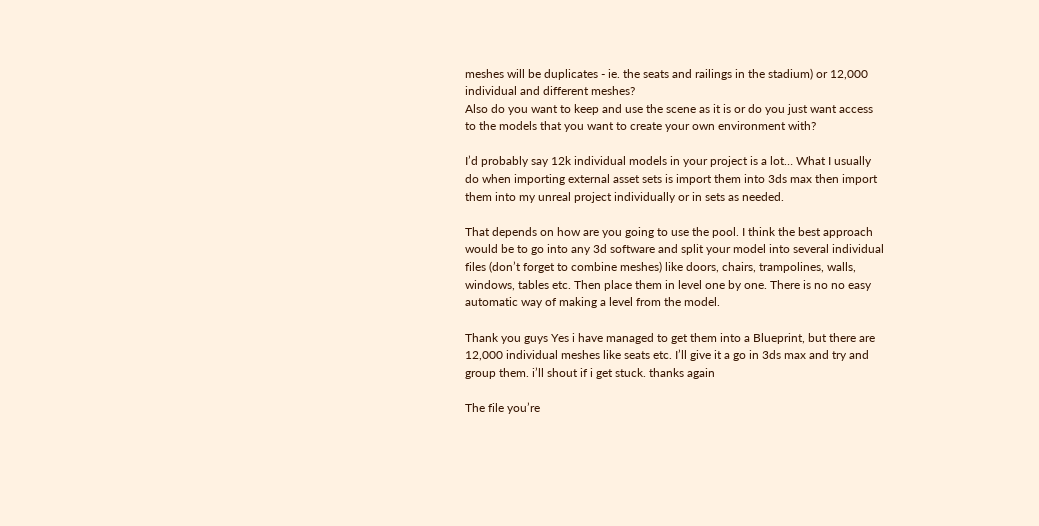meshes will be duplicates - ie. the seats and railings in the stadium) or 12,000 individual and different meshes?
Also do you want to keep and use the scene as it is or do you just want access to the models that you want to create your own environment with?

I’d probably say 12k individual models in your project is a lot… What I usually do when importing external asset sets is import them into 3ds max then import them into my unreal project individually or in sets as needed.

That depends on how are you going to use the pool. I think the best approach would be to go into any 3d software and split your model into several individual files (don’t forget to combine meshes) like doors, chairs, trampolines, walls, windows, tables etc. Then place them in level one by one. There is no no easy automatic way of making a level from the model.

Thank you guys Yes i have managed to get them into a Blueprint, but there are 12,000 individual meshes like seats etc. I’ll give it a go in 3ds max and try and group them. i’ll shout if i get stuck. thanks again

The file you’re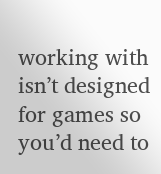working with isn’t designed for games so you’d need to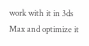work with it in 3ds Max and optimize it